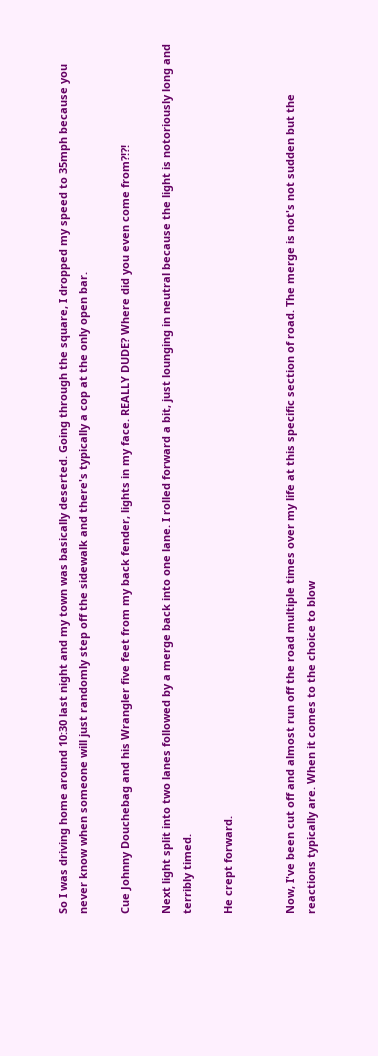So I was driving home around 10:30 last night and my town was basically deserted. Going through the square, I dropped my speed to 35mph because you never know when someone will just randomly step off the sidewalk and there's typically a cop at the only open bar.

Cue Johnny Douchebag and his Wrangler five feet from my back fender, lights in my face. REALLY DUDE? Where did you even come from?!?!

Next light split into two lanes followed by a merge back into one lane. I rolled forward a bit, just lounging in neutral because the light is notoriously long and terribly timed.

He crept forward.


Now, I've been cut off and almost run off the road multiple times over my life at this specific section of road. The merge is not's not sudden but the reactions typically are. When it comes to the choice to blow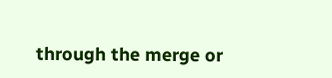through the merge or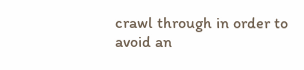crawl through in order to avoid an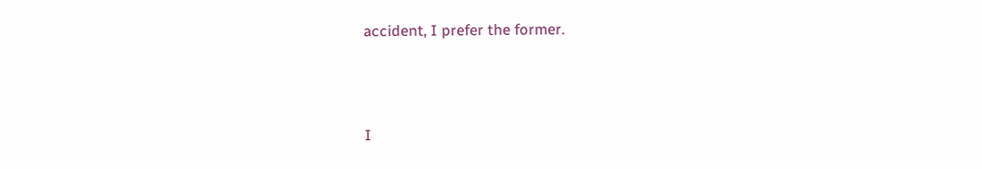accident, I prefer the former.



I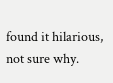found it hilarious, not sure why.